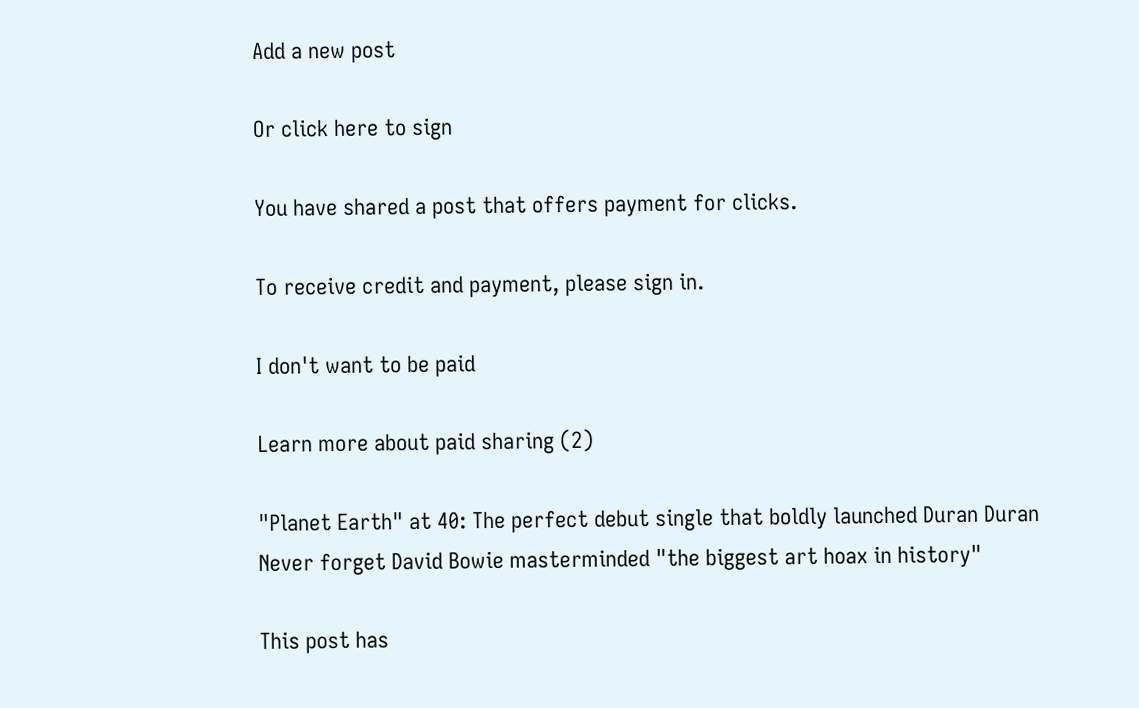Add a new post

Or click here to sign

You have shared a post that offers payment for clicks.

To receive credit and payment, please sign in.

I don't want to be paid

Learn more about paid sharing (2)

"Planet Earth" at 40: The perfect debut single that boldly launched Duran Duran
Never forget David Bowie masterminded "the biggest art hoax in history"

This post has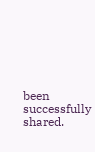been successfully shared.